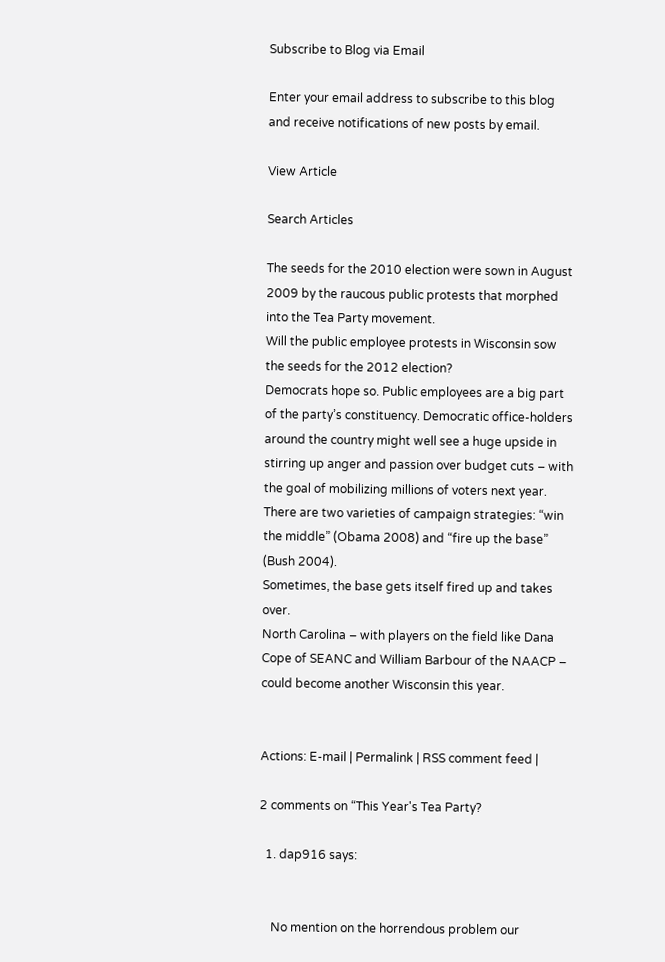Subscribe to Blog via Email

Enter your email address to subscribe to this blog and receive notifications of new posts by email.

View Article

Search Articles

The seeds for the 2010 election were sown in August 2009 by the raucous public protests that morphed into the Tea Party movement.
Will the public employee protests in Wisconsin sow the seeds for the 2012 election?
Democrats hope so. Public employees are a big part of the party’s constituency. Democratic office-holders around the country might well see a huge upside in stirring up anger and passion over budget cuts – with the goal of mobilizing millions of voters next year.
There are two varieties of campaign strategies: “win the middle” (Obama 2008) and “fire up the base” (Bush 2004).
Sometimes, the base gets itself fired up and takes over.
North Carolina – with players on the field like Dana Cope of SEANC and William Barbour of the NAACP – could become another Wisconsin this year.


Actions: E-mail | Permalink | RSS comment feed |

2 comments on “This Year's Tea Party?

  1. dap916 says:


    No mention on the horrendous problem our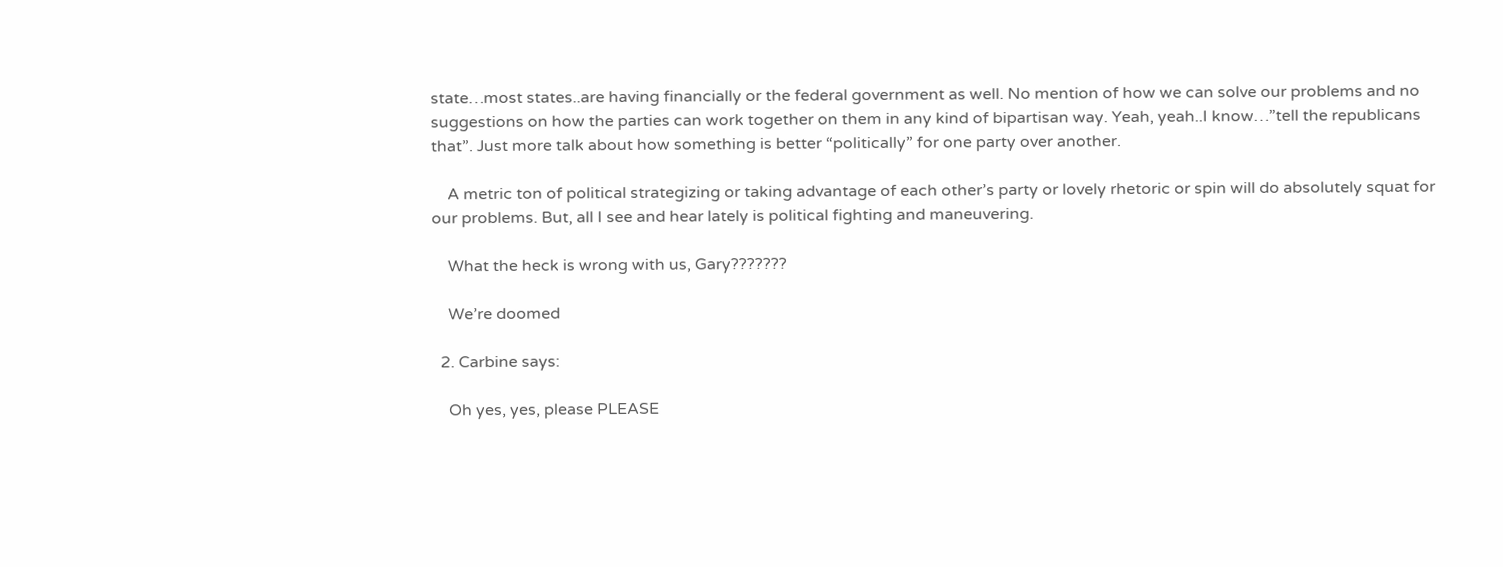state…most states..are having financially or the federal government as well. No mention of how we can solve our problems and no suggestions on how the parties can work together on them in any kind of bipartisan way. Yeah, yeah..I know…”tell the republicans that”. Just more talk about how something is better “politically” for one party over another.

    A metric ton of political strategizing or taking advantage of each other’s party or lovely rhetoric or spin will do absolutely squat for our problems. But, all I see and hear lately is political fighting and maneuvering.

    What the heck is wrong with us, Gary???????

    We’re doomed

  2. Carbine says:

    Oh yes, yes, please PLEASE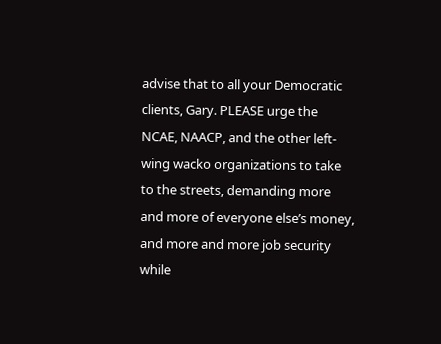advise that to all your Democratic clients, Gary. PLEASE urge the NCAE, NAACP, and the other left-wing wacko organizations to take to the streets, demanding more and more of everyone else’s money, and more and more job security while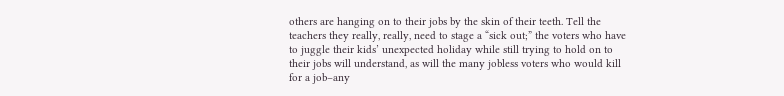others are hanging on to their jobs by the skin of their teeth. Tell the teachers they really, really, need to stage a “sick out;” the voters who have to juggle their kids’ unexpected holiday while still trying to hold on to their jobs will understand, as will the many jobless voters who would kill for a job–any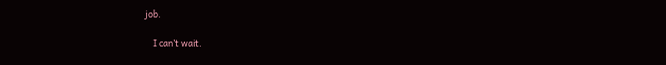job.

    I can’t wait.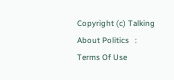Copyright (c) Talking About Politics   :   Terms Of Use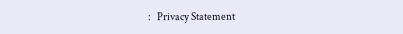:   Privacy Statement